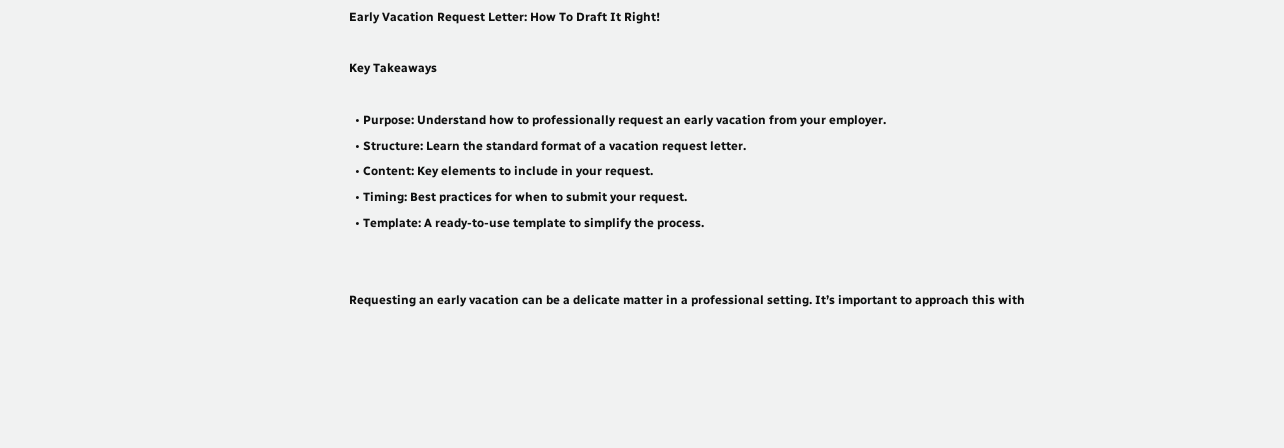Early Vacation Request Letter: How To Draft It Right!

Key Takeaways

  • Purpose: Understand how to professionally request an early vacation from your employer.
  • Structure: Learn the standard format of a vacation request letter.
  • Content: Key elements to include in your request.
  • Timing: Best practices for when to submit your request.
  • Template: A ready-to-use template to simplify the process.


Requesting an early vacation can be a delicate matter in a professional setting. It’s important to approach this with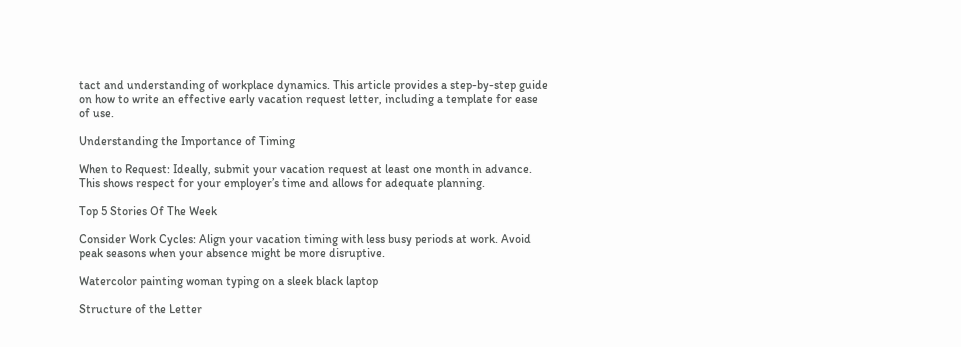tact and understanding of workplace dynamics. This article provides a step-by-step guide on how to write an effective early vacation request letter, including a template for ease of use.

Understanding the Importance of Timing

When to Request: Ideally, submit your vacation request at least one month in advance. This shows respect for your employer’s time and allows for adequate planning.

Top 5 Stories Of The Week

Consider Work Cycles: Align your vacation timing with less busy periods at work. Avoid peak seasons when your absence might be more disruptive.

Watercolor painting woman typing on a sleek black laptop

Structure of the Letter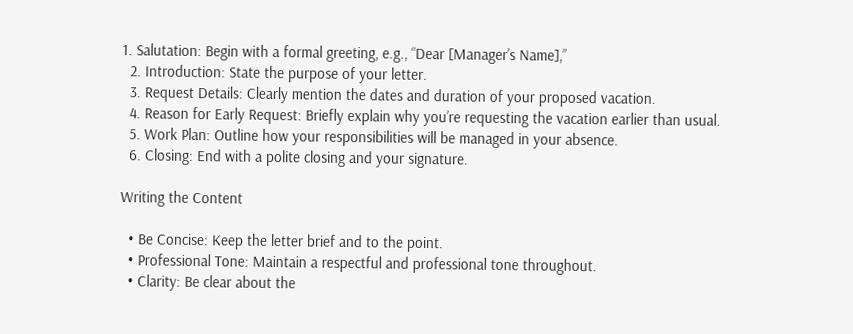1. Salutation: Begin with a formal greeting, e.g., “Dear [Manager’s Name],”
  2. Introduction: State the purpose of your letter.
  3. Request Details: Clearly mention the dates and duration of your proposed vacation.
  4. Reason for Early Request: Briefly explain why you’re requesting the vacation earlier than usual.
  5. Work Plan: Outline how your responsibilities will be managed in your absence.
  6. Closing: End with a polite closing and your signature.

Writing the Content

  • Be Concise: Keep the letter brief and to the point.
  • Professional Tone: Maintain a respectful and professional tone throughout.
  • Clarity: Be clear about the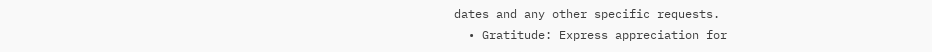dates and any other specific requests.
  • Gratitude: Express appreciation for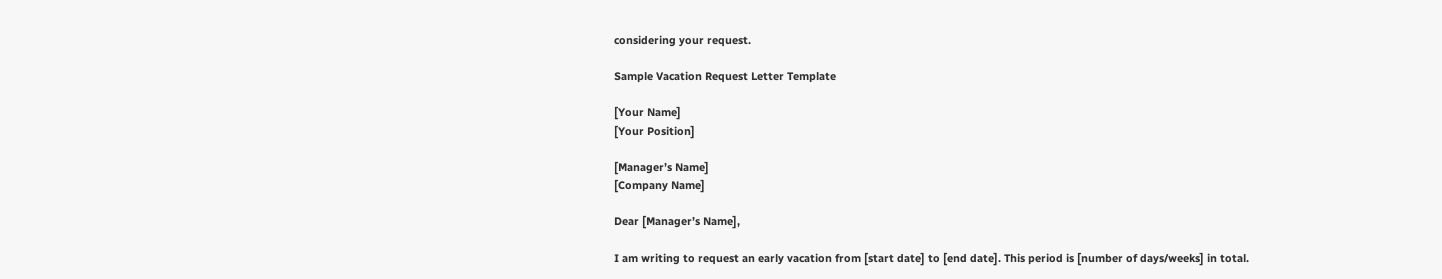considering your request.

Sample Vacation Request Letter Template

[Your Name]
[Your Position]

[Manager’s Name]
[Company Name]

Dear [Manager’s Name],

I am writing to request an early vacation from [start date] to [end date]. This period is [number of days/weeks] in total.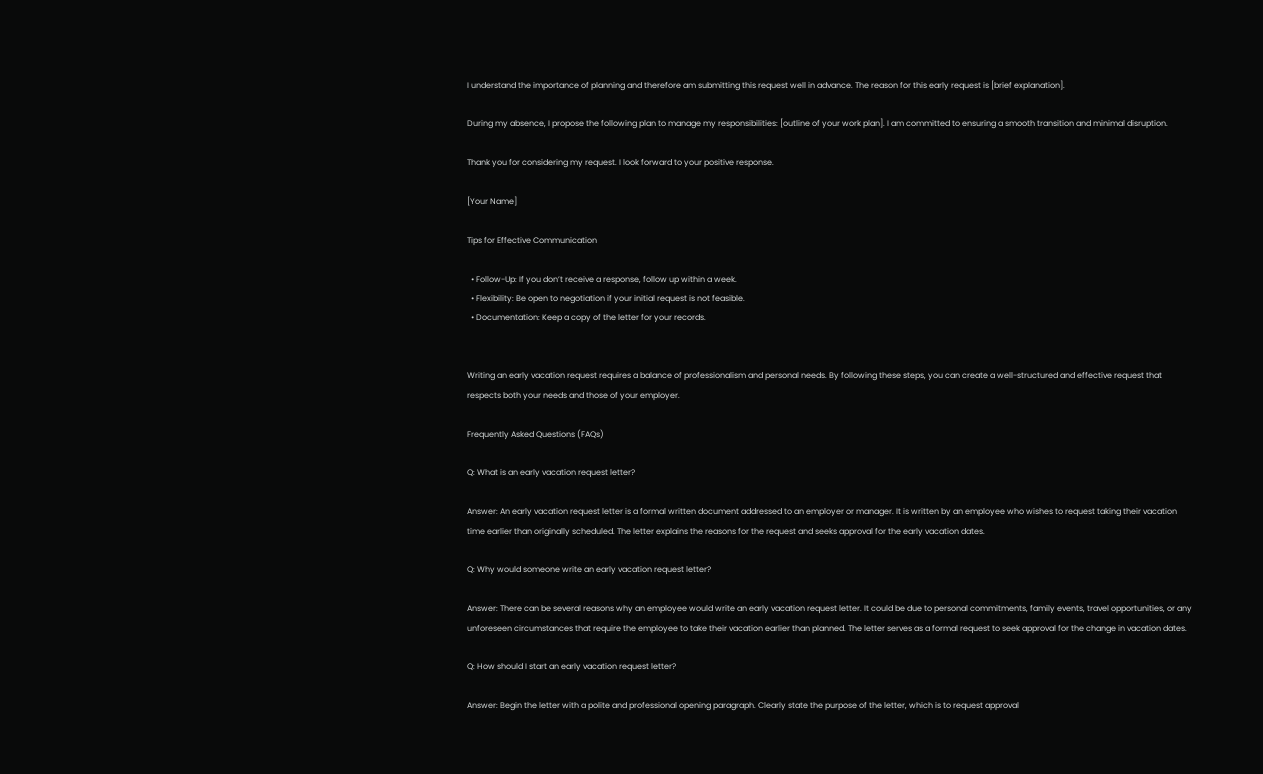I understand the importance of planning and therefore am submitting this request well in advance. The reason for this early request is [brief explanation].

During my absence, I propose the following plan to manage my responsibilities: [outline of your work plan]. I am committed to ensuring a smooth transition and minimal disruption.

Thank you for considering my request. I look forward to your positive response.

[Your Name]

Tips for Effective Communication

  • Follow-Up: If you don’t receive a response, follow up within a week.
  • Flexibility: Be open to negotiation if your initial request is not feasible.
  • Documentation: Keep a copy of the letter for your records.


Writing an early vacation request requires a balance of professionalism and personal needs. By following these steps, you can create a well-structured and effective request that respects both your needs and those of your employer.

Frequently Asked Questions (FAQs)

Q: What is an early vacation request letter?

Answer: An early vacation request letter is a formal written document addressed to an employer or manager. It is written by an employee who wishes to request taking their vacation time earlier than originally scheduled. The letter explains the reasons for the request and seeks approval for the early vacation dates.

Q: Why would someone write an early vacation request letter?

Answer: There can be several reasons why an employee would write an early vacation request letter. It could be due to personal commitments, family events, travel opportunities, or any unforeseen circumstances that require the employee to take their vacation earlier than planned. The letter serves as a formal request to seek approval for the change in vacation dates.

Q: How should I start an early vacation request letter?

Answer: Begin the letter with a polite and professional opening paragraph. Clearly state the purpose of the letter, which is to request approval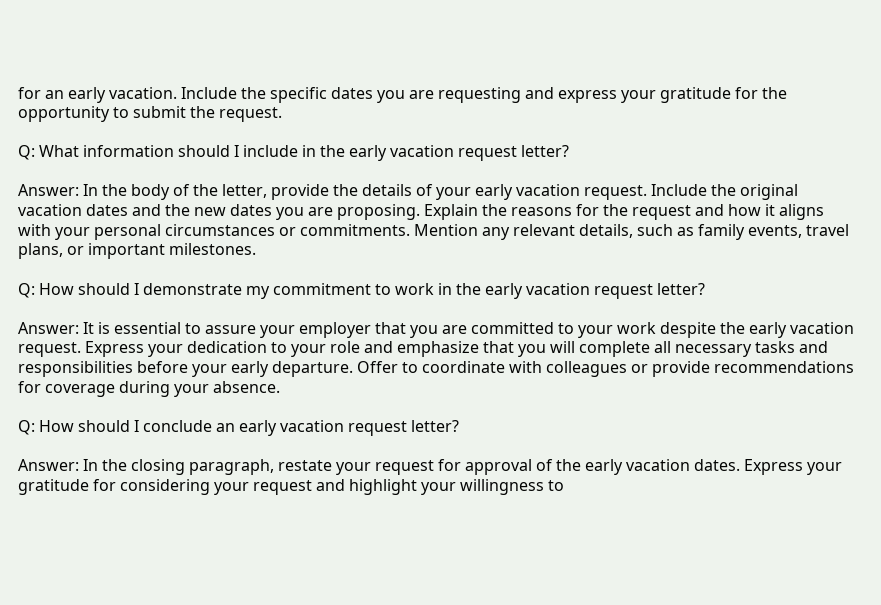for an early vacation. Include the specific dates you are requesting and express your gratitude for the opportunity to submit the request.

Q: What information should I include in the early vacation request letter?

Answer: In the body of the letter, provide the details of your early vacation request. Include the original vacation dates and the new dates you are proposing. Explain the reasons for the request and how it aligns with your personal circumstances or commitments. Mention any relevant details, such as family events, travel plans, or important milestones.

Q: How should I demonstrate my commitment to work in the early vacation request letter?

Answer: It is essential to assure your employer that you are committed to your work despite the early vacation request. Express your dedication to your role and emphasize that you will complete all necessary tasks and responsibilities before your early departure. Offer to coordinate with colleagues or provide recommendations for coverage during your absence.

Q: How should I conclude an early vacation request letter?

Answer: In the closing paragraph, restate your request for approval of the early vacation dates. Express your gratitude for considering your request and highlight your willingness to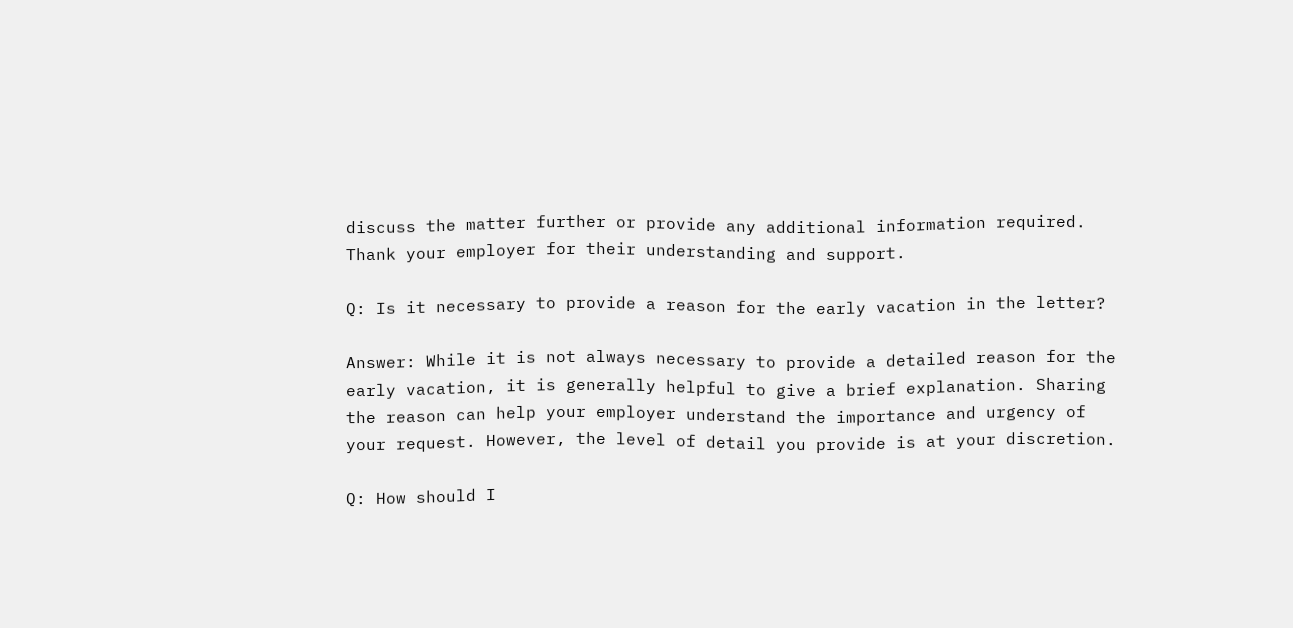discuss the matter further or provide any additional information required. Thank your employer for their understanding and support.

Q: Is it necessary to provide a reason for the early vacation in the letter?

Answer: While it is not always necessary to provide a detailed reason for the early vacation, it is generally helpful to give a brief explanation. Sharing the reason can help your employer understand the importance and urgency of your request. However, the level of detail you provide is at your discretion.

Q: How should I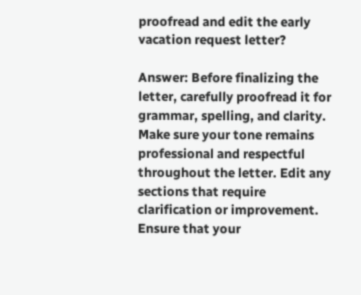proofread and edit the early vacation request letter?

Answer: Before finalizing the letter, carefully proofread it for grammar, spelling, and clarity. Make sure your tone remains professional and respectful throughout the letter. Edit any sections that require clarification or improvement. Ensure that your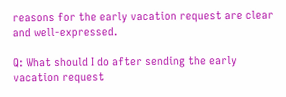reasons for the early vacation request are clear and well-expressed.

Q: What should I do after sending the early vacation request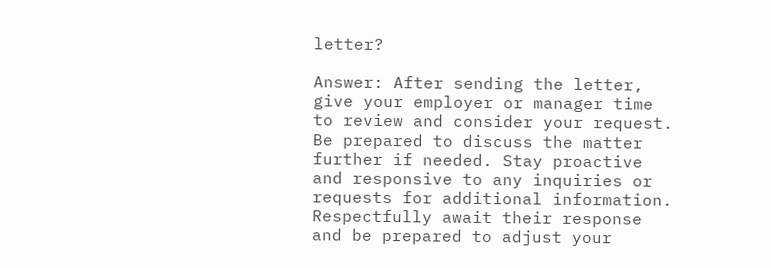letter?

Answer: After sending the letter, give your employer or manager time to review and consider your request. Be prepared to discuss the matter further if needed. Stay proactive and responsive to any inquiries or requests for additional information. Respectfully await their response and be prepared to adjust your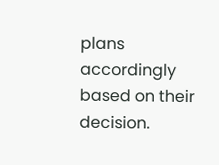plans accordingly based on their decision.